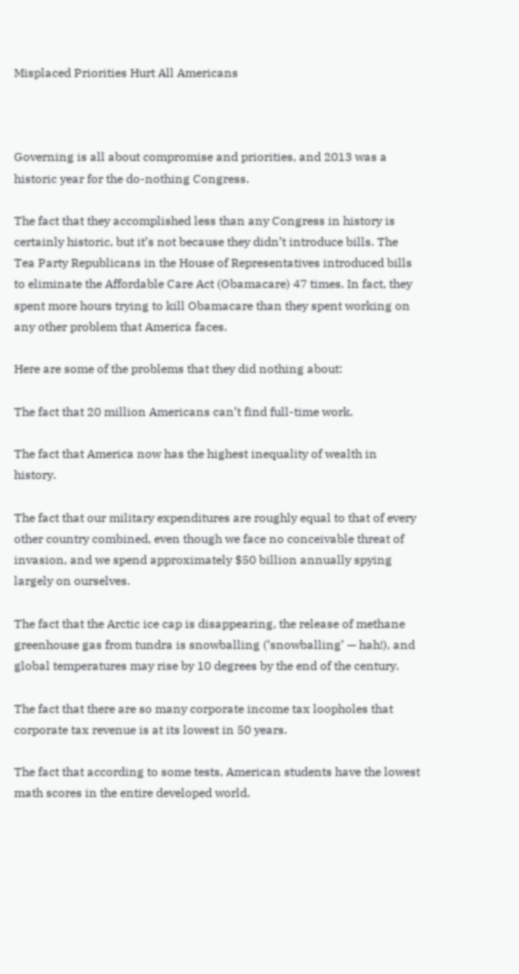Misplaced Priorities Hurt All Americans



Governing is all about compromise and priorities, and 2013 was a historic year for the do-nothing Congress.

The fact that they accomplished less than any Congress in history is certainly historic, but it’s not because they didn’t introduce bills. The Tea Party Republicans in the House of Representatives introduced bills to eliminate the Affordable Care Act (Obamacare) 47 times. In fact, they spent more hours trying to kill Obamacare than they spent working on any other problem that America faces.

Here are some of the problems that they did nothing about:

The fact that 20 million Americans can’t find full-time work.

The fact that America now has the highest inequality of wealth in history.

The fact that our military expenditures are roughly equal to that of every other country combined, even though we face no conceivable threat of invasion, and we spend approximately $50 billion annually spying largely on ourselves.

The fact that the Arctic ice cap is disappearing, the release of methane greenhouse gas from tundra is snowballing (‘snowballing’ — hah!), and global temperatures may rise by 10 degrees by the end of the century.

The fact that there are so many corporate income tax loopholes that corporate tax revenue is at its lowest in 50 years.

The fact that according to some tests, American students have the lowest math scores in the entire developed world.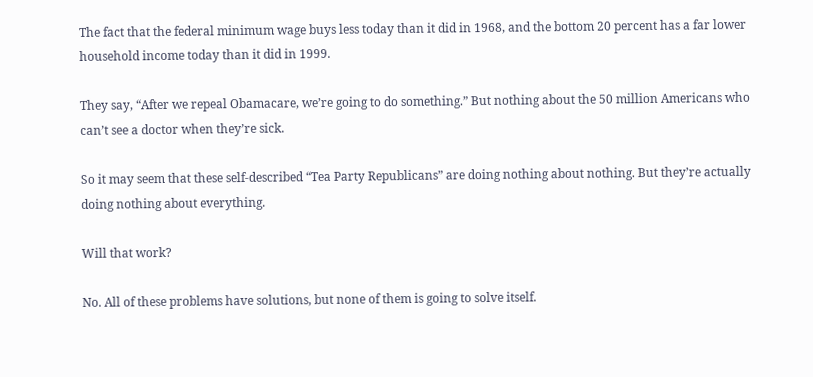The fact that the federal minimum wage buys less today than it did in 1968, and the bottom 20 percent has a far lower household income today than it did in 1999.

They say, “After we repeal Obamacare, we’re going to do something.” But nothing about the 50 million Americans who can’t see a doctor when they’re sick.

So it may seem that these self-described “Tea Party Republicans” are doing nothing about nothing. But they’re actually doing nothing about everything.

Will that work?

No. All of these problems have solutions, but none of them is going to solve itself.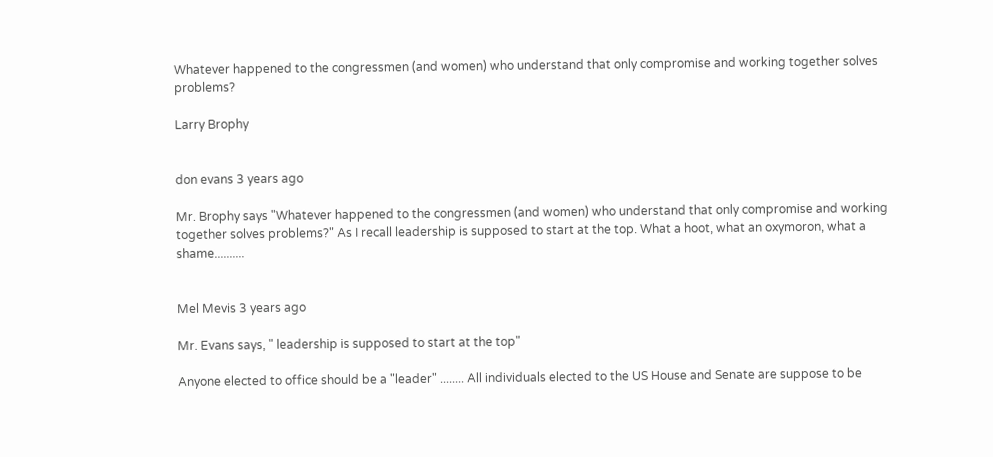Whatever happened to the congressmen (and women) who understand that only compromise and working together solves problems?

Larry Brophy


don evans 3 years ago

Mr. Brophy says "Whatever happened to the congressmen (and women) who understand that only compromise and working together solves problems?" As I recall leadership is supposed to start at the top. What a hoot, what an oxymoron, what a shame..........


Mel Mevis 3 years ago

Mr. Evans says, " leadership is supposed to start at the top"

Anyone elected to office should be a "leader" ........ All individuals elected to the US House and Senate are suppose to be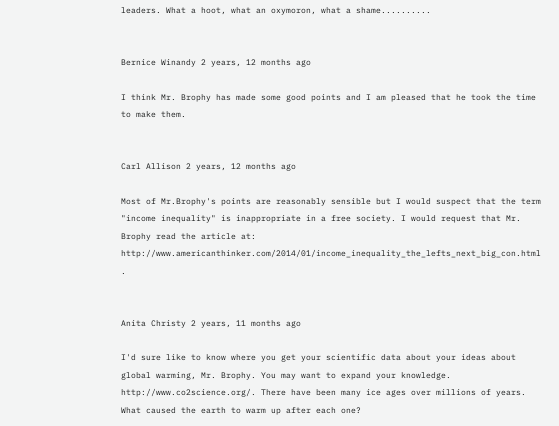leaders. What a hoot, what an oxymoron, what a shame..........


Bernice Winandy 2 years, 12 months ago

I think Mr. Brophy has made some good points and I am pleased that he took the time to make them.


Carl Allison 2 years, 12 months ago

Most of Mr.Brophy's points are reasonably sensible but I would suspect that the term "income inequality" is inappropriate in a free society. I would request that Mr. Brophy read the article at: http://www.americanthinker.com/2014/01/income_inequality_the_lefts_next_big_con.html .


Anita Christy 2 years, 11 months ago

I'd sure like to know where you get your scientific data about your ideas about global warming, Mr. Brophy. You may want to expand your knowledge. http://www.co2science.org/. There have been many ice ages over millions of years. What caused the earth to warm up after each one?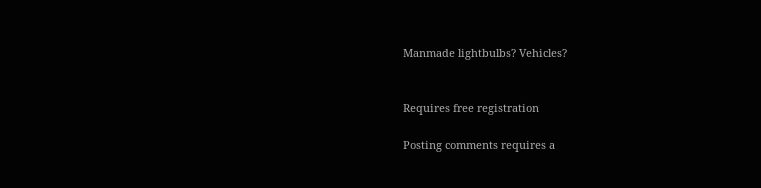Manmade lightbulbs? Vehicles?


Requires free registration

Posting comments requires a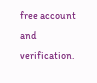free account and verification.